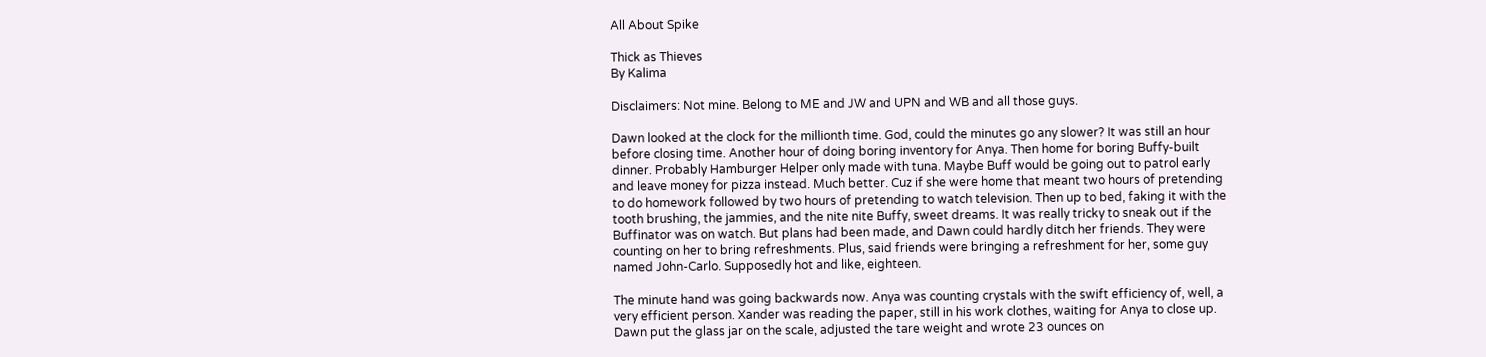All About Spike

Thick as Thieves
By Kalima

Disclaimers: Not mine. Belong to ME and JW and UPN and WB and all those guys.

Dawn looked at the clock for the millionth time. God, could the minutes go any slower? It was still an hour before closing time. Another hour of doing boring inventory for Anya. Then home for boring Buffy-built dinner. Probably Hamburger Helper only made with tuna. Maybe Buff would be going out to patrol early and leave money for pizza instead. Much better. Cuz if she were home that meant two hours of pretending to do homework followed by two hours of pretending to watch television. Then up to bed, faking it with the tooth brushing, the jammies, and the nite nite Buffy, sweet dreams. It was really tricky to sneak out if the Buffinator was on watch. But plans had been made, and Dawn could hardly ditch her friends. They were counting on her to bring refreshments. Plus, said friends were bringing a refreshment for her, some guy named John-Carlo. Supposedly hot and like, eighteen.

The minute hand was going backwards now. Anya was counting crystals with the swift efficiency of, well, a very efficient person. Xander was reading the paper, still in his work clothes, waiting for Anya to close up. Dawn put the glass jar on the scale, adjusted the tare weight and wrote 23 ounces on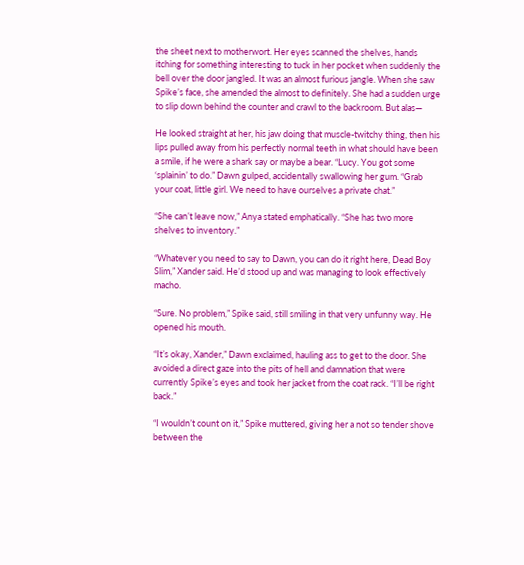the sheet next to motherwort. Her eyes scanned the shelves, hands itching for something interesting to tuck in her pocket when suddenly the bell over the door jangled. It was an almost furious jangle. When she saw Spike’s face, she amended the almost to definitely. She had a sudden urge to slip down behind the counter and crawl to the backroom. But alas—

He looked straight at her, his jaw doing that muscle-twitchy thing, then his lips pulled away from his perfectly normal teeth in what should have been a smile, if he were a shark say or maybe a bear. “Lucy. You got some ‘splainin’ to do.” Dawn gulped, accidentally swallowing her gum. “Grab your coat, little girl. We need to have ourselves a private chat.”

“She can’t leave now,” Anya stated emphatically. “She has two more shelves to inventory.”

“Whatever you need to say to Dawn, you can do it right here, Dead Boy Slim,” Xander said. He’d stood up and was managing to look effectively macho.

“Sure. No problem,” Spike said, still smiling in that very unfunny way. He opened his mouth.

“It’s okay, Xander,” Dawn exclaimed, hauling ass to get to the door. She avoided a direct gaze into the pits of hell and damnation that were currently Spike’s eyes and took her jacket from the coat rack. “I’ll be right back.”

“I wouldn’t count on it,” Spike muttered, giving her a not so tender shove between the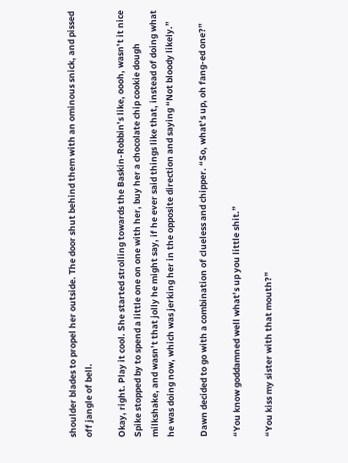shoulder blades to propel her outside. The door shut behind them with an ominous snick, and pissed off jangle of bell.

Okay, right. Play it cool. She started strolling towards the Baskin-Robbin’s like, oooh, wasn’t it nice Spike stopped by to spend a little one on one with her, buy her a chocolate chip cookie dough milkshake, and wasn’t that jolly he might say, if he ever said things like that, instead of doing what he was doing now, which was jerking her in the opposite direction and saying “Not bloody likely.”

Dawn decided to go with a combination of clueless and chipper. “So, what’s up, oh fang-ed one?”

“You know goddamned well what’s up you little shit.”

“You kiss my sister with that mouth?”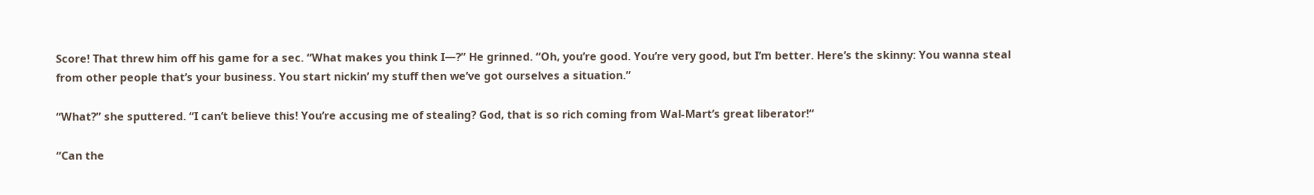Score! That threw him off his game for a sec. “What makes you think I—?” He grinned. “Oh, you’re good. You’re very good, but I’m better. Here’s the skinny: You wanna steal from other people that’s your business. You start nickin’ my stuff then we’ve got ourselves a situation.”

“What?” she sputtered. “I can’t believe this! You’re accusing me of stealing? God, that is so rich coming from Wal-Mart’s great liberator!“

“Can the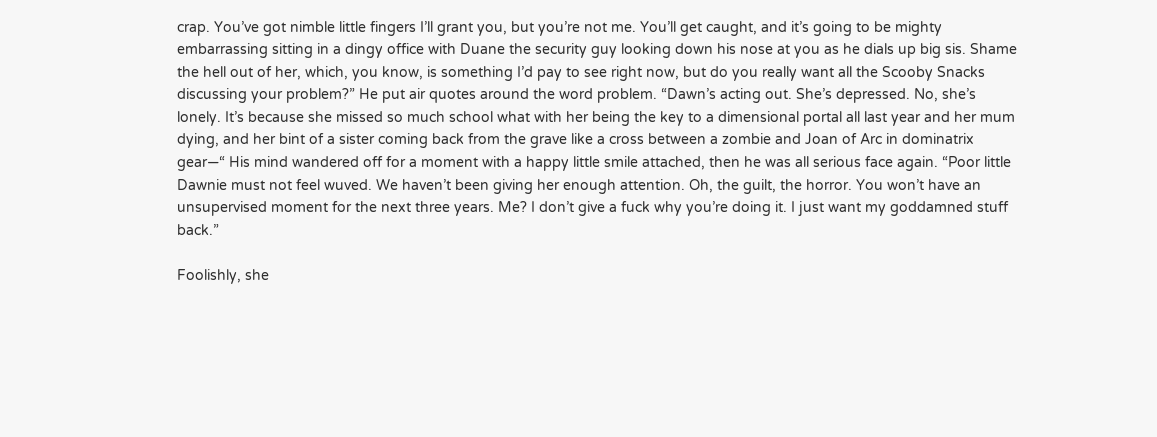crap. You’ve got nimble little fingers I’ll grant you, but you’re not me. You’ll get caught, and it’s going to be mighty embarrassing sitting in a dingy office with Duane the security guy looking down his nose at you as he dials up big sis. Shame the hell out of her, which, you know, is something I’d pay to see right now, but do you really want all the Scooby Snacks discussing your problem?” He put air quotes around the word problem. “Dawn’s acting out. She’s depressed. No, she’s lonely. It’s because she missed so much school what with her being the key to a dimensional portal all last year and her mum dying, and her bint of a sister coming back from the grave like a cross between a zombie and Joan of Arc in dominatrix gear—“ His mind wandered off for a moment with a happy little smile attached, then he was all serious face again. “Poor little Dawnie must not feel wuved. We haven’t been giving her enough attention. Oh, the guilt, the horror. You won’t have an unsupervised moment for the next three years. Me? I don’t give a fuck why you’re doing it. I just want my goddamned stuff back.”

Foolishly, she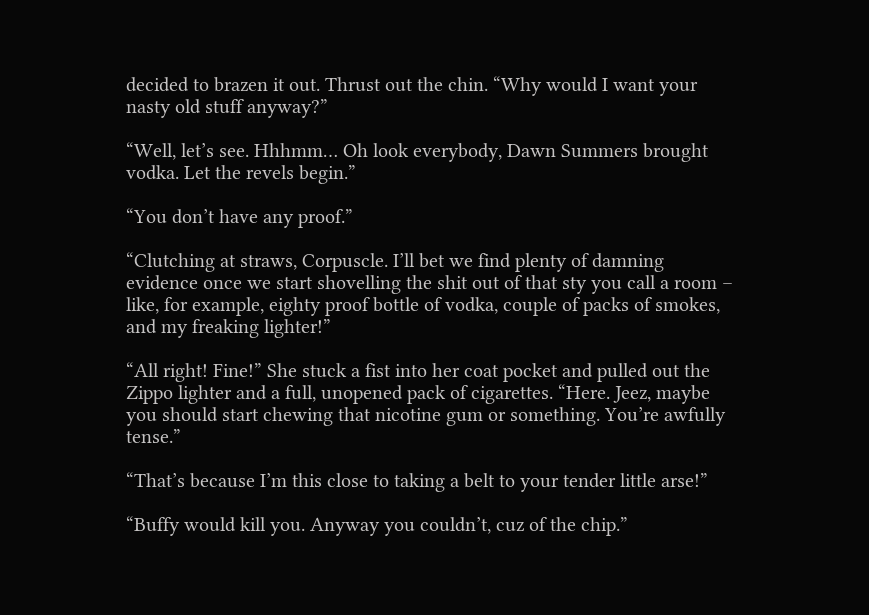decided to brazen it out. Thrust out the chin. “Why would I want your nasty old stuff anyway?”

“Well, let’s see. Hhhmm… Oh look everybody, Dawn Summers brought vodka. Let the revels begin.”

“You don’t have any proof.”

“Clutching at straws, Corpuscle. I’ll bet we find plenty of damning evidence once we start shovelling the shit out of that sty you call a room – like, for example, eighty proof bottle of vodka, couple of packs of smokes, and my freaking lighter!”

“All right! Fine!” She stuck a fist into her coat pocket and pulled out the Zippo lighter and a full, unopened pack of cigarettes. “Here. Jeez, maybe you should start chewing that nicotine gum or something. You’re awfully tense.”

“That’s because I’m this close to taking a belt to your tender little arse!”

“Buffy would kill you. Anyway you couldn’t, cuz of the chip.”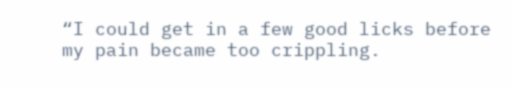“I could get in a few good licks before my pain became too crippling.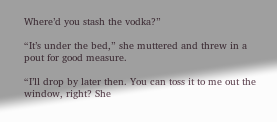Where’d you stash the vodka?”

“It’s under the bed,” she muttered and threw in a pout for good measure.

“I’ll drop by later then. You can toss it to me out the window, right? She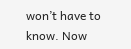won’t have to know. Now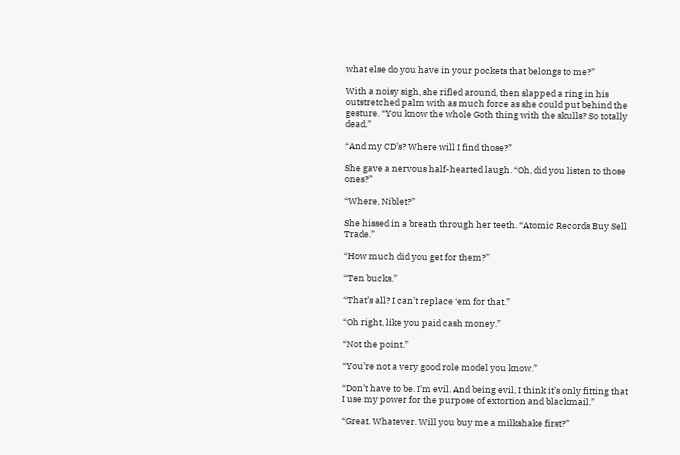what else do you have in your pockets that belongs to me?”

With a noisy sigh, she rifled around, then slapped a ring in his outstretched palm with as much force as she could put behind the gesture. “You know the whole Goth thing with the skulls? So totally dead.”

“And my CD’s? Where will I find those?”

She gave a nervous half-hearted laugh. “Oh, did you listen to those ones?”

“Where, Niblet?”

She hissed in a breath through her teeth. “Atomic Records Buy Sell Trade.”

“How much did you get for them?”

“Ten bucks.”

“That’s all? I can’t replace ‘em for that.”

“Oh right, like you paid cash money.”

“Not the point.”

“You’re not a very good role model you know.”

“Don’t have to be. I’m evil. And being evil, I think it’s only fitting that I use my power for the purpose of extortion and blackmail.”

“Great. Whatever. Will you buy me a milkshake first?”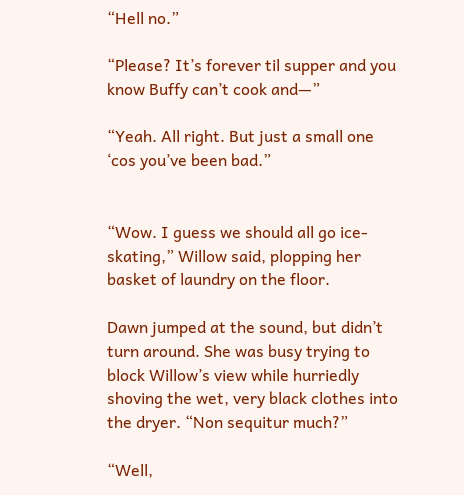“Hell no.”

“Please? It’s forever til supper and you know Buffy can’t cook and—”

“Yeah. All right. But just a small one ‘cos you’ve been bad.”


“Wow. I guess we should all go ice-skating,” Willow said, plopping her basket of laundry on the floor.

Dawn jumped at the sound, but didn’t turn around. She was busy trying to block Willow’s view while hurriedly shoving the wet, very black clothes into the dryer. “Non sequitur much?”

“Well,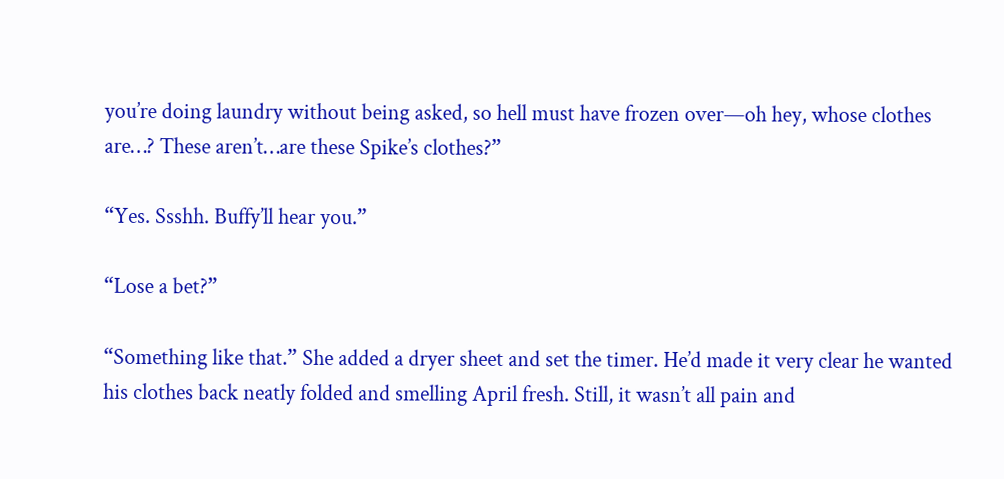you’re doing laundry without being asked, so hell must have frozen over—oh hey, whose clothes are…? These aren’t…are these Spike’s clothes?”

“Yes. Ssshh. Buffy’ll hear you.”

“Lose a bet?”

“Something like that.” She added a dryer sheet and set the timer. He’d made it very clear he wanted his clothes back neatly folded and smelling April fresh. Still, it wasn’t all pain and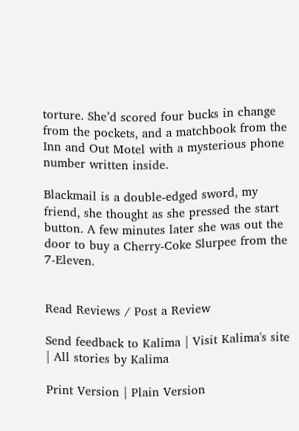torture. She’d scored four bucks in change from the pockets, and a matchbook from the Inn and Out Motel with a mysterious phone number written inside.

Blackmail is a double-edged sword, my friend, she thought as she pressed the start button. A few minutes later she was out the door to buy a Cherry-Coke Slurpee from the 7-Eleven.


Read Reviews / Post a Review

Send feedback to Kalima | Visit Kalima's site | All stories by Kalima

Print Version | Plain Version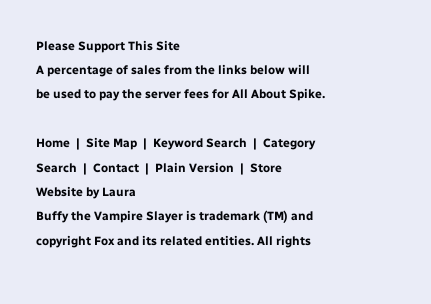Please Support This Site
A percentage of sales from the links below will be used to pay the server fees for All About Spike.

Home  |  Site Map  |  Keyword Search  |  Category Search  |  Contact  |  Plain Version  |  Store
Website by Laura
Buffy the Vampire Slayer is trademark (TM) and copyright Fox and its related entities. All rights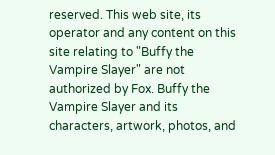reserved. This web site, its operator and any content on this site relating to "Buffy the Vampire Slayer" are not authorized by Fox. Buffy the Vampire Slayer and its characters, artwork, photos, and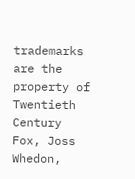trademarks are the property of Twentieth Century Fox, Joss Whedon,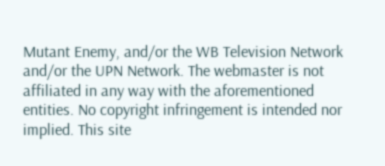Mutant Enemy, and/or the WB Television Network and/or the UPN Network. The webmaster is not affiliated in any way with the aforementioned entities. No copyright infringement is intended nor implied. This site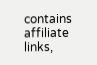contains affiliate links,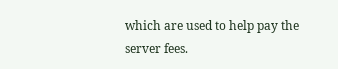which are used to help pay the server fees.